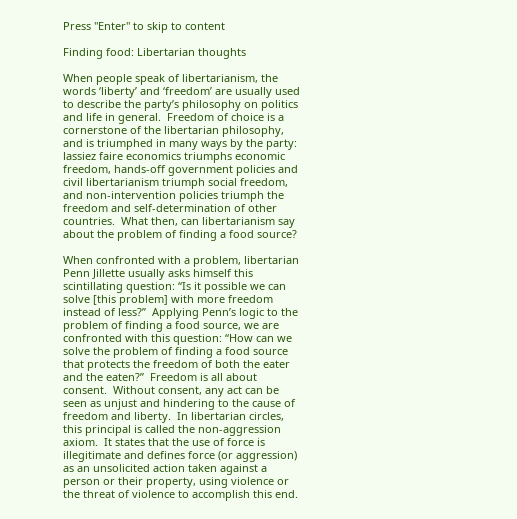Press "Enter" to skip to content

Finding food: Libertarian thoughts

When people speak of libertarianism, the words ‘liberty’ and ‘freedom’ are usually used to describe the party’s philosophy on politics and life in general.  Freedom of choice is a cornerstone of the libertarian philosophy, and is triumphed in many ways by the party: lassiez faire economics triumphs economic freedom, hands-off government policies and civil libertarianism triumph social freedom, and non-intervention policies triumph the freedom and self-determination of other countries.  What then, can libertarianism say about the problem of finding a food source?

When confronted with a problem, libertarian Penn Jillette usually asks himself this scintillating question: “Is it possible we can solve [this problem] with more freedom instead of less?”  Applying Penn’s logic to the problem of finding a food source, we are confronted with this question: “How can we solve the problem of finding a food source that protects the freedom of both the eater and the eaten?”  Freedom is all about consent.  Without consent, any act can be seen as unjust and hindering to the cause of freedom and liberty.  In libertarian circles, this principal is called the non-aggression axiom.  It states that the use of force is illegitimate and defines force (or aggression) as an unsolicited action taken against a person or their property, using violence or the threat of violence to accomplish this end.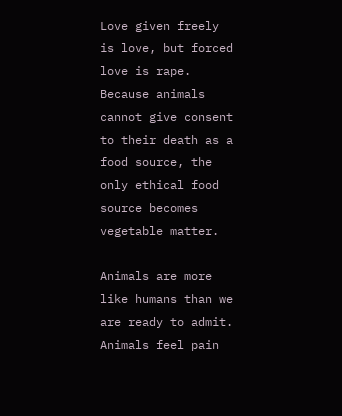Love given freely is love, but forced love is rape.  Because animals cannot give consent to their death as a food source, the only ethical food source becomes vegetable matter.

Animals are more like humans than we are ready to admit.  Animals feel pain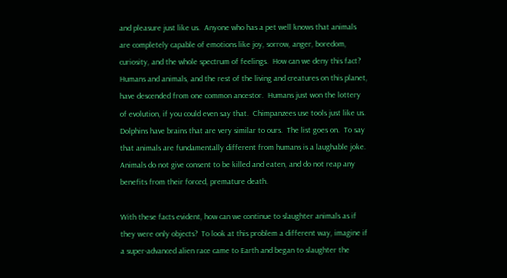and pleasure just like us.  Anyone who has a pet well knows that animals are completely capable of emotions like joy, sorrow, anger, boredom, curiosity, and the whole spectrum of feelings.  How can we deny this fact?  Humans and animals, and the rest of the living and creatures on this planet, have descended from one common ancestor.  Humans just won the lottery of evolution, if you could even say that.  Chimpanzees use tools just like us.  Dolphins have brains that are very similar to ours.  The list goes on.  To say that animals are fundamentally different from humans is a laughable joke.  Animals do not give consent to be killed and eaten, and do not reap any benefits from their forced, premature death.

With these facts evident, how can we continue to slaughter animals as if they were only objects?  To look at this problem a different way, imagine if a super-advanced alien race came to Earth and began to slaughter the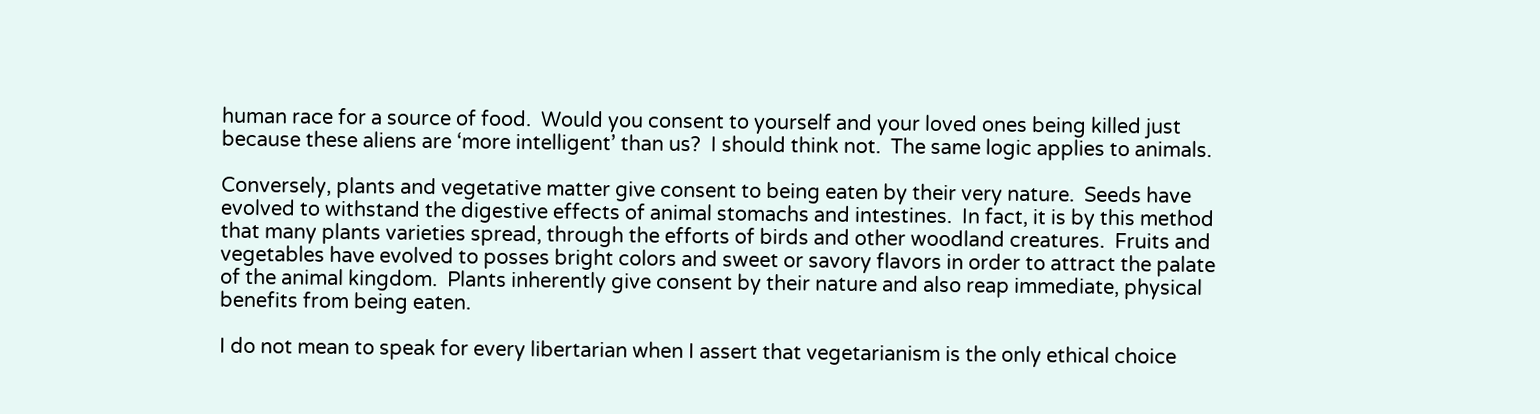human race for a source of food.  Would you consent to yourself and your loved ones being killed just because these aliens are ‘more intelligent’ than us?  I should think not.  The same logic applies to animals.

Conversely, plants and vegetative matter give consent to being eaten by their very nature.  Seeds have evolved to withstand the digestive effects of animal stomachs and intestines.  In fact, it is by this method that many plants varieties spread, through the efforts of birds and other woodland creatures.  Fruits and vegetables have evolved to posses bright colors and sweet or savory flavors in order to attract the palate of the animal kingdom.  Plants inherently give consent by their nature and also reap immediate, physical benefits from being eaten.

I do not mean to speak for every libertarian when I assert that vegetarianism is the only ethical choice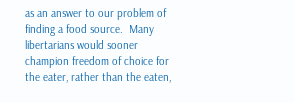as an answer to our problem of finding a food source.  Many libertarians would sooner champion freedom of choice for the eater, rather than the eaten,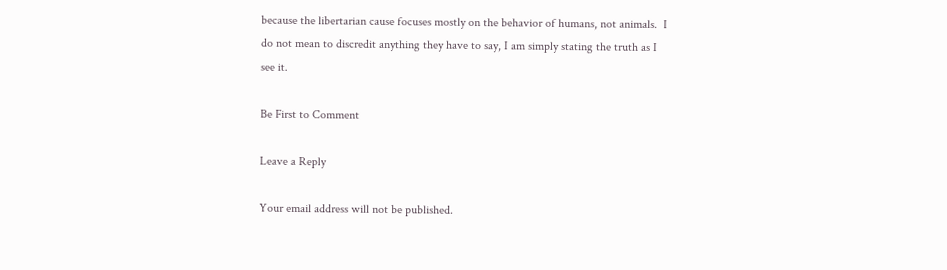because the libertarian cause focuses mostly on the behavior of humans, not animals.  I do not mean to discredit anything they have to say, I am simply stating the truth as I see it.

Be First to Comment

Leave a Reply

Your email address will not be published.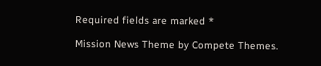Required fields are marked *

Mission News Theme by Compete Themes.